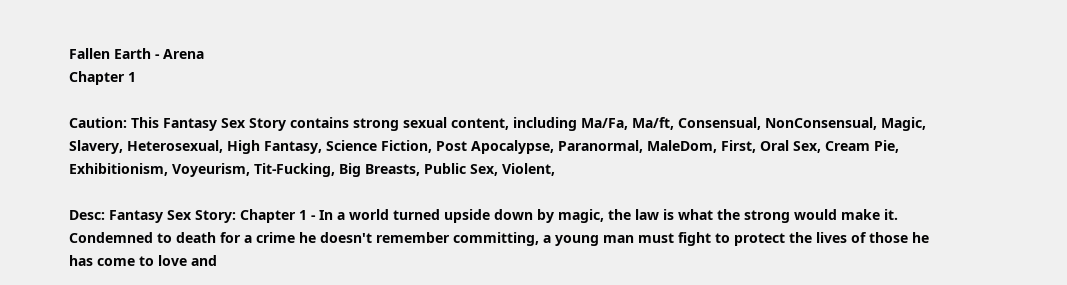Fallen Earth - Arena
Chapter 1

Caution: This Fantasy Sex Story contains strong sexual content, including Ma/Fa, Ma/ft, Consensual, NonConsensual, Magic, Slavery, Heterosexual, High Fantasy, Science Fiction, Post Apocalypse, Paranormal, MaleDom, First, Oral Sex, Cream Pie, Exhibitionism, Voyeurism, Tit-Fucking, Big Breasts, Public Sex, Violent,

Desc: Fantasy Sex Story: Chapter 1 - In a world turned upside down by magic, the law is what the strong would make it. Condemned to death for a crime he doesn't remember committing, a young man must fight to protect the lives of those he has come to love and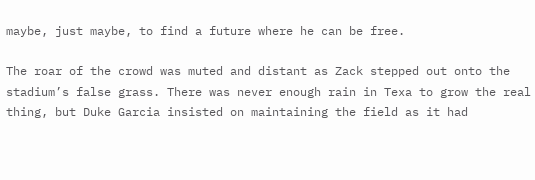maybe, just maybe, to find a future where he can be free.

The roar of the crowd was muted and distant as Zack stepped out onto the stadium’s false grass. There was never enough rain in Texa to grow the real thing, but Duke Garcia insisted on maintaining the field as it had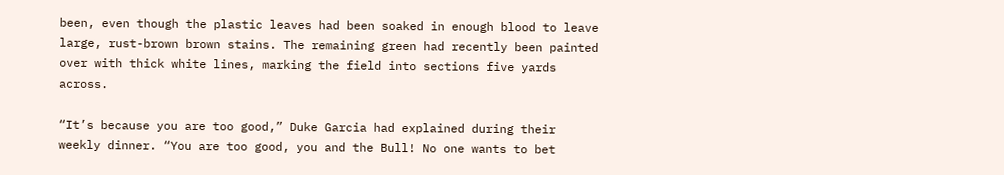been, even though the plastic leaves had been soaked in enough blood to leave large, rust-brown brown stains. The remaining green had recently been painted over with thick white lines, marking the field into sections five yards across.

“It’s because you are too good,” Duke Garcia had explained during their weekly dinner. “You are too good, you and the Bull! No one wants to bet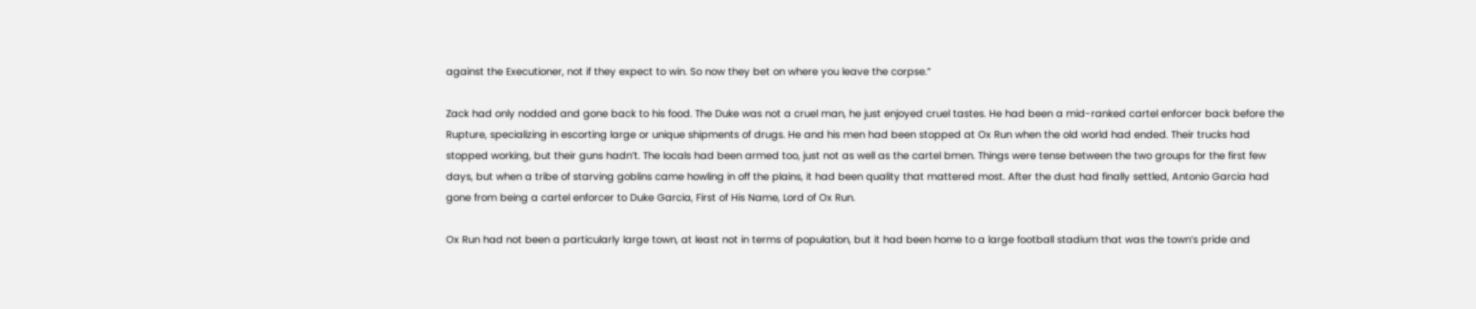against the Executioner, not if they expect to win. So now they bet on where you leave the corpse.”

Zack had only nodded and gone back to his food. The Duke was not a cruel man, he just enjoyed cruel tastes. He had been a mid-ranked cartel enforcer back before the Rupture, specializing in escorting large or unique shipments of drugs. He and his men had been stopped at Ox Run when the old world had ended. Their trucks had stopped working, but their guns hadn’t. The locals had been armed too, just not as well as the cartel bmen. Things were tense between the two groups for the first few days, but when a tribe of starving goblins came howling in off the plains, it had been quality that mattered most. After the dust had finally settled, Antonio Garcia had gone from being a cartel enforcer to Duke Garcia, First of His Name, Lord of Ox Run.

Ox Run had not been a particularly large town, at least not in terms of population, but it had been home to a large football stadium that was the town’s pride and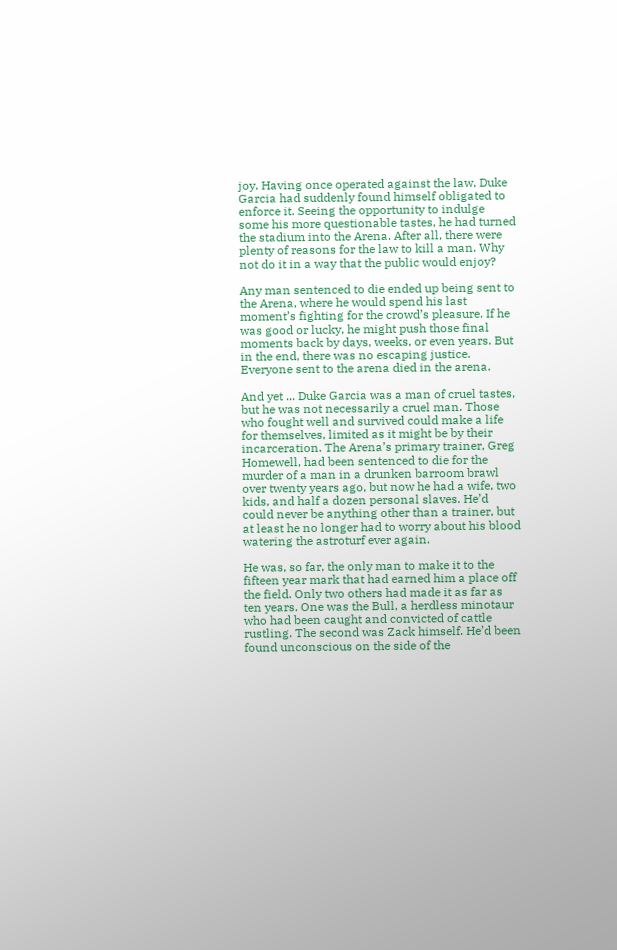joy. Having once operated against the law, Duke Garcia had suddenly found himself obligated to enforce it. Seeing the opportunity to indulge some his more questionable tastes, he had turned the stadium into the Arena. After all, there were plenty of reasons for the law to kill a man. Why not do it in a way that the public would enjoy?

Any man sentenced to die ended up being sent to the Arena, where he would spend his last moment’s fighting for the crowd’s pleasure. If he was good or lucky, he might push those final moments back by days, weeks, or even years. But in the end, there was no escaping justice. Everyone sent to the arena died in the arena.

And yet ... Duke Garcia was a man of cruel tastes, but he was not necessarily a cruel man. Those who fought well and survived could make a life for themselves, limited as it might be by their incarceration. The Arena’s primary trainer, Greg Homewell, had been sentenced to die for the murder of a man in a drunken barroom brawl over twenty years ago, but now he had a wife, two kids, and half a dozen personal slaves. He’d could never be anything other than a trainer, but at least he no longer had to worry about his blood watering the astroturf ever again.

He was, so far, the only man to make it to the fifteen year mark that had earned him a place off the field. Only two others had made it as far as ten years. One was the Bull, a herdless minotaur who had been caught and convicted of cattle rustling. The second was Zack himself. He’d been found unconscious on the side of the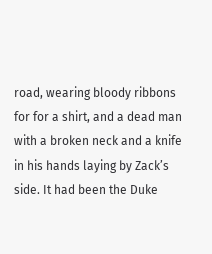road, wearing bloody ribbons for for a shirt, and a dead man with a broken neck and a knife in his hands laying by Zack’s side. It had been the Duke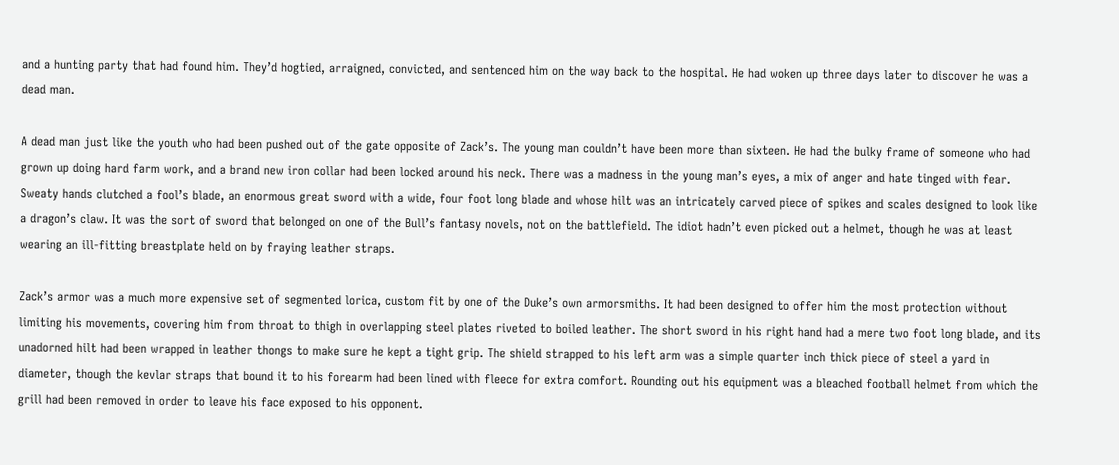and a hunting party that had found him. They’d hogtied, arraigned, convicted, and sentenced him on the way back to the hospital. He had woken up three days later to discover he was a dead man.

A dead man just like the youth who had been pushed out of the gate opposite of Zack’s. The young man couldn’t have been more than sixteen. He had the bulky frame of someone who had grown up doing hard farm work, and a brand new iron collar had been locked around his neck. There was a madness in the young man’s eyes, a mix of anger and hate tinged with fear. Sweaty hands clutched a fool’s blade, an enormous great sword with a wide, four foot long blade and whose hilt was an intricately carved piece of spikes and scales designed to look like a dragon’s claw. It was the sort of sword that belonged on one of the Bull’s fantasy novels, not on the battlefield. The idiot hadn’t even picked out a helmet, though he was at least wearing an ill-fitting breastplate held on by fraying leather straps.

Zack’s armor was a much more expensive set of segmented lorica, custom fit by one of the Duke’s own armorsmiths. It had been designed to offer him the most protection without limiting his movements, covering him from throat to thigh in overlapping steel plates riveted to boiled leather. The short sword in his right hand had a mere two foot long blade, and its unadorned hilt had been wrapped in leather thongs to make sure he kept a tight grip. The shield strapped to his left arm was a simple quarter inch thick piece of steel a yard in diameter, though the kevlar straps that bound it to his forearm had been lined with fleece for extra comfort. Rounding out his equipment was a bleached football helmet from which the grill had been removed in order to leave his face exposed to his opponent.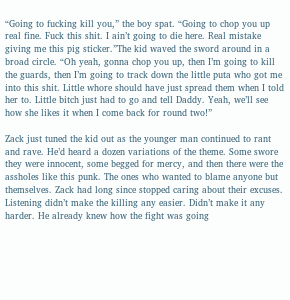“Going to fucking kill you,” the boy spat. “Going to chop you up real fine. Fuck this shit. I ain’t going to die here. Real mistake giving me this pig sticker.”The kid waved the sword around in a broad circle. “Oh yeah, gonna chop you up, then I’m going to kill the guards, then I’m going to track down the little puta who got me into this shit. Little whore should have just spread them when I told her to. Little bitch just had to go and tell Daddy. Yeah, we’ll see how she likes it when I come back for round two!”

Zack just tuned the kid out as the younger man continued to rant and rave. He’d heard a dozen variations of the theme. Some swore they were innocent, some begged for mercy, and then there were the assholes like this punk. The ones who wanted to blame anyone but themselves. Zack had long since stopped caring about their excuses. Listening didn’t make the killing any easier. Didn’t make it any harder. He already knew how the fight was going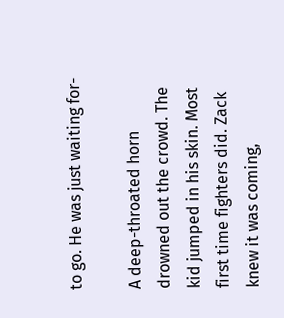to go. He was just waiting for-

A deep-throated horn drowned out the crowd. The kid jumped in his skin. Most first time fighters did. Zack knew it was coming,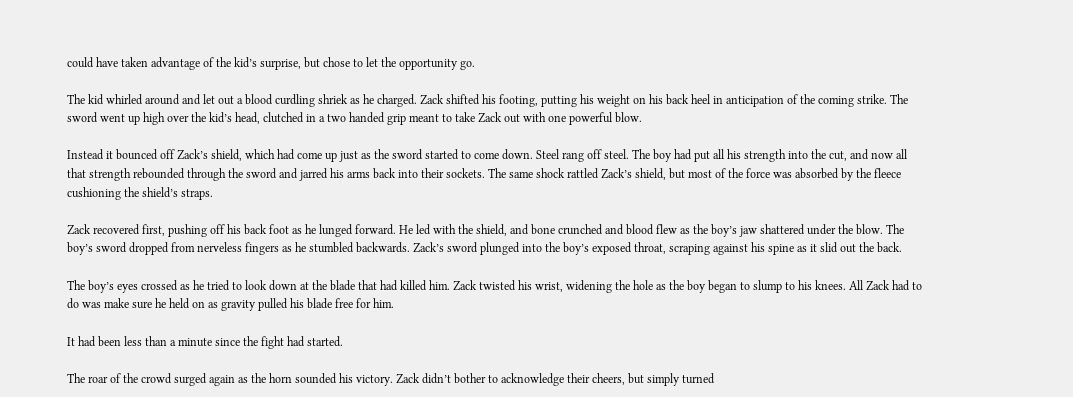could have taken advantage of the kid’s surprise, but chose to let the opportunity go.

The kid whirled around and let out a blood curdling shriek as he charged. Zack shifted his footing, putting his weight on his back heel in anticipation of the coming strike. The sword went up high over the kid’s head, clutched in a two handed grip meant to take Zack out with one powerful blow.

Instead it bounced off Zack’s shield, which had come up just as the sword started to come down. Steel rang off steel. The boy had put all his strength into the cut, and now all that strength rebounded through the sword and jarred his arms back into their sockets. The same shock rattled Zack’s shield, but most of the force was absorbed by the fleece cushioning the shield’s straps.

Zack recovered first, pushing off his back foot as he lunged forward. He led with the shield, and bone crunched and blood flew as the boy’s jaw shattered under the blow. The boy’s sword dropped from nerveless fingers as he stumbled backwards. Zack’s sword plunged into the boy’s exposed throat, scraping against his spine as it slid out the back.

The boy’s eyes crossed as he tried to look down at the blade that had killed him. Zack twisted his wrist, widening the hole as the boy began to slump to his knees. All Zack had to do was make sure he held on as gravity pulled his blade free for him.

It had been less than a minute since the fight had started.

The roar of the crowd surged again as the horn sounded his victory. Zack didn’t bother to acknowledge their cheers, but simply turned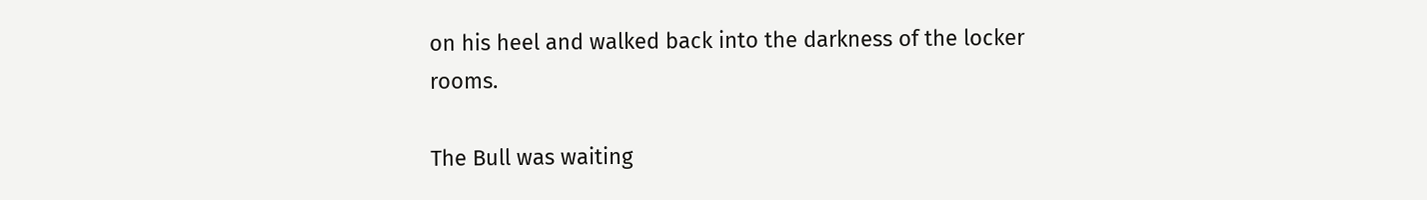on his heel and walked back into the darkness of the locker rooms.

The Bull was waiting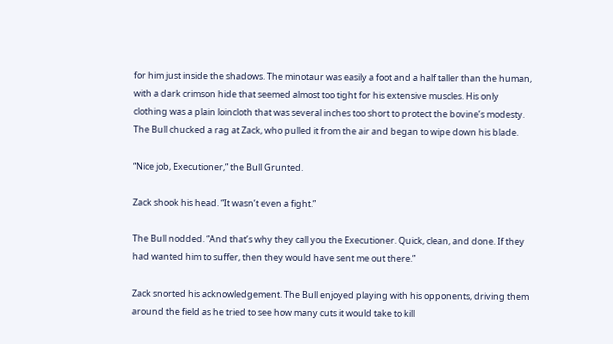for him just inside the shadows. The minotaur was easily a foot and a half taller than the human, with a dark crimson hide that seemed almost too tight for his extensive muscles. His only clothing was a plain loincloth that was several inches too short to protect the bovine’s modesty. The Bull chucked a rag at Zack, who pulled it from the air and began to wipe down his blade.

“Nice job, Executioner,” the Bull Grunted.

Zack shook his head. “It wasn’t even a fight.”

The Bull nodded. “And that’s why they call you the Executioner. Quick, clean, and done. If they had wanted him to suffer, then they would have sent me out there.”

Zack snorted his acknowledgement. The Bull enjoyed playing with his opponents, driving them around the field as he tried to see how many cuts it would take to kill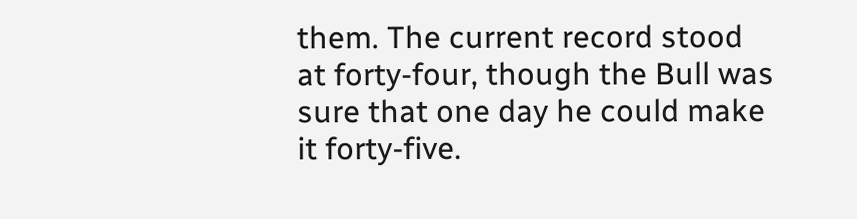them. The current record stood at forty-four, though the Bull was sure that one day he could make it forty-five.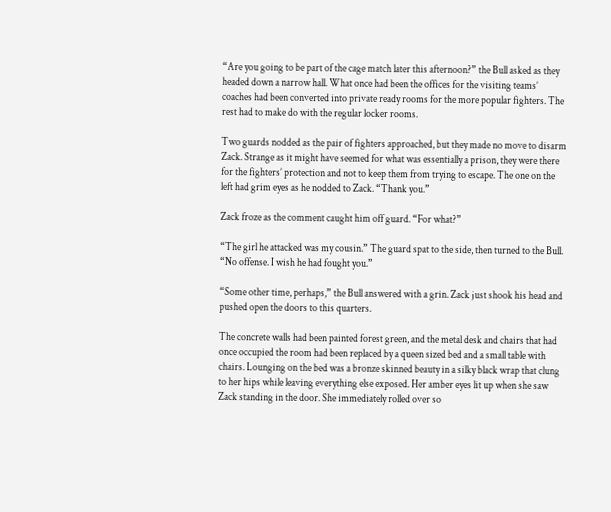“Are you going to be part of the cage match later this afternoon?” the Bull asked as they headed down a narrow hall. What once had been the offices for the visiting teams’ coaches had been converted into private ready rooms for the more popular fighters. The rest had to make do with the regular locker rooms.

Two guards nodded as the pair of fighters approached, but they made no move to disarm Zack. Strange as it might have seemed for what was essentially a prison, they were there for the fighters’ protection and not to keep them from trying to escape. The one on the left had grim eyes as he nodded to Zack. “Thank you.”

Zack froze as the comment caught him off guard. “For what?”

“The girl he attacked was my cousin.” The guard spat to the side, then turned to the Bull. “No offense. I wish he had fought you.”

“Some other time, perhaps,” the Bull answered with a grin. Zack just shook his head and pushed open the doors to this quarters.

The concrete walls had been painted forest green, and the metal desk and chairs that had once occupied the room had been replaced by a queen sized bed and a small table with chairs. Lounging on the bed was a bronze skinned beauty in a silky black wrap that clung to her hips while leaving everything else exposed. Her amber eyes lit up when she saw Zack standing in the door. She immediately rolled over so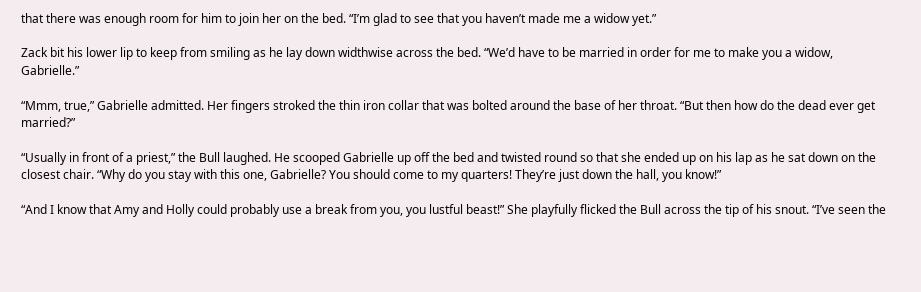that there was enough room for him to join her on the bed. “I’m glad to see that you haven’t made me a widow yet.”

Zack bit his lower lip to keep from smiling as he lay down widthwise across the bed. “We’d have to be married in order for me to make you a widow, Gabrielle.”

“Mmm, true,” Gabrielle admitted. Her fingers stroked the thin iron collar that was bolted around the base of her throat. “But then how do the dead ever get married?”

“Usually in front of a priest,” the Bull laughed. He scooped Gabrielle up off the bed and twisted round so that she ended up on his lap as he sat down on the closest chair. “Why do you stay with this one, Gabrielle? You should come to my quarters! They’re just down the hall, you know!”

“And I know that Amy and Holly could probably use a break from you, you lustful beast!” She playfully flicked the Bull across the tip of his snout. “I’ve seen the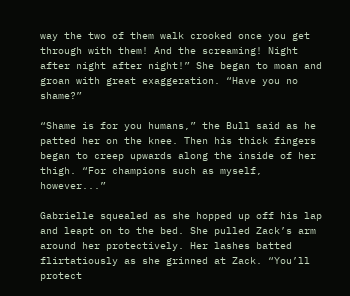way the two of them walk crooked once you get through with them! And the screaming! Night after night after night!” She began to moan and groan with great exaggeration. “Have you no shame?”

“Shame is for you humans,” the Bull said as he patted her on the knee. Then his thick fingers began to creep upwards along the inside of her thigh. “For champions such as myself, however...”

Gabrielle squealed as she hopped up off his lap and leapt on to the bed. She pulled Zack’s arm around her protectively. Her lashes batted flirtatiously as she grinned at Zack. “You’ll protect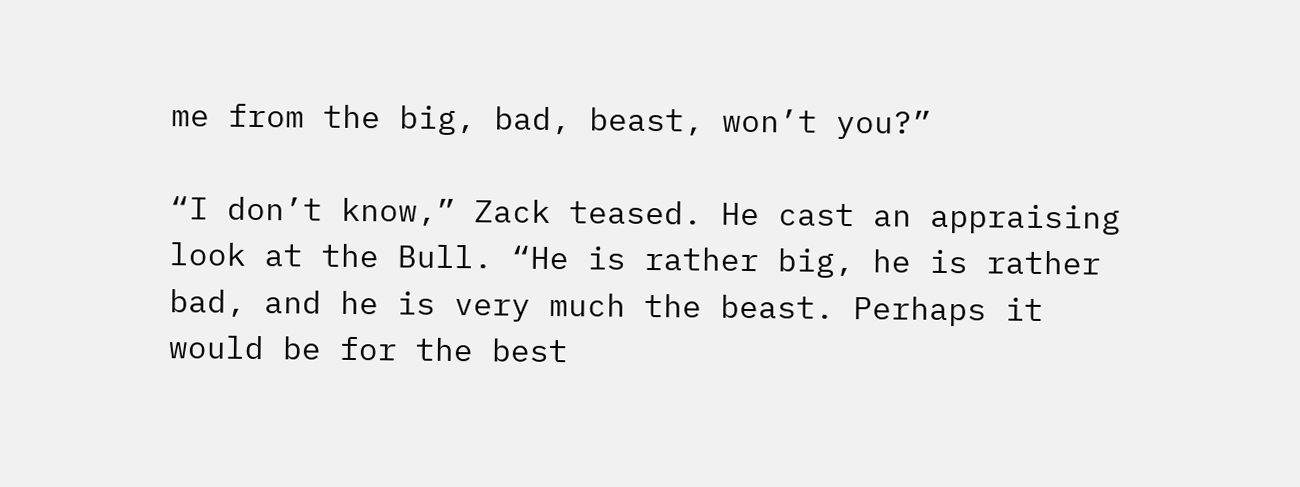me from the big, bad, beast, won’t you?”

“I don’t know,” Zack teased. He cast an appraising look at the Bull. “He is rather big, he is rather bad, and he is very much the beast. Perhaps it would be for the best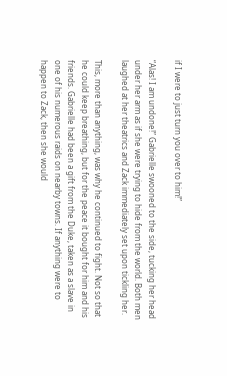if I were to just turn you over to him!”

“Alas! I am undone!” Gabrielle swooned to the side, tucking her head under her arm as if she were trying to hide from the world. Both men laughed at her theatrics and Zack immediately set upon tickling her.

This, more than anything, was why he continued to fight. Not so that he could keep breathing, but for the peace it bought for him and his friends. Gabrielle had been a gift from the Duke, taken as a slave in one of his numerous raids on nearby towns. If anything were to happen to Zack, then she would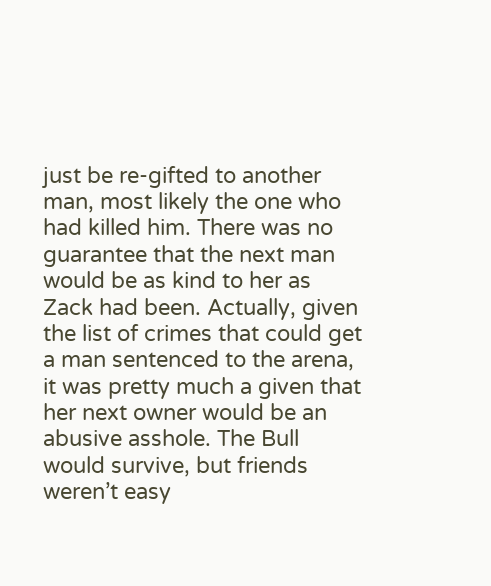just be re-gifted to another man, most likely the one who had killed him. There was no guarantee that the next man would be as kind to her as Zack had been. Actually, given the list of crimes that could get a man sentenced to the arena, it was pretty much a given that her next owner would be an abusive asshole. The Bull would survive, but friends weren’t easy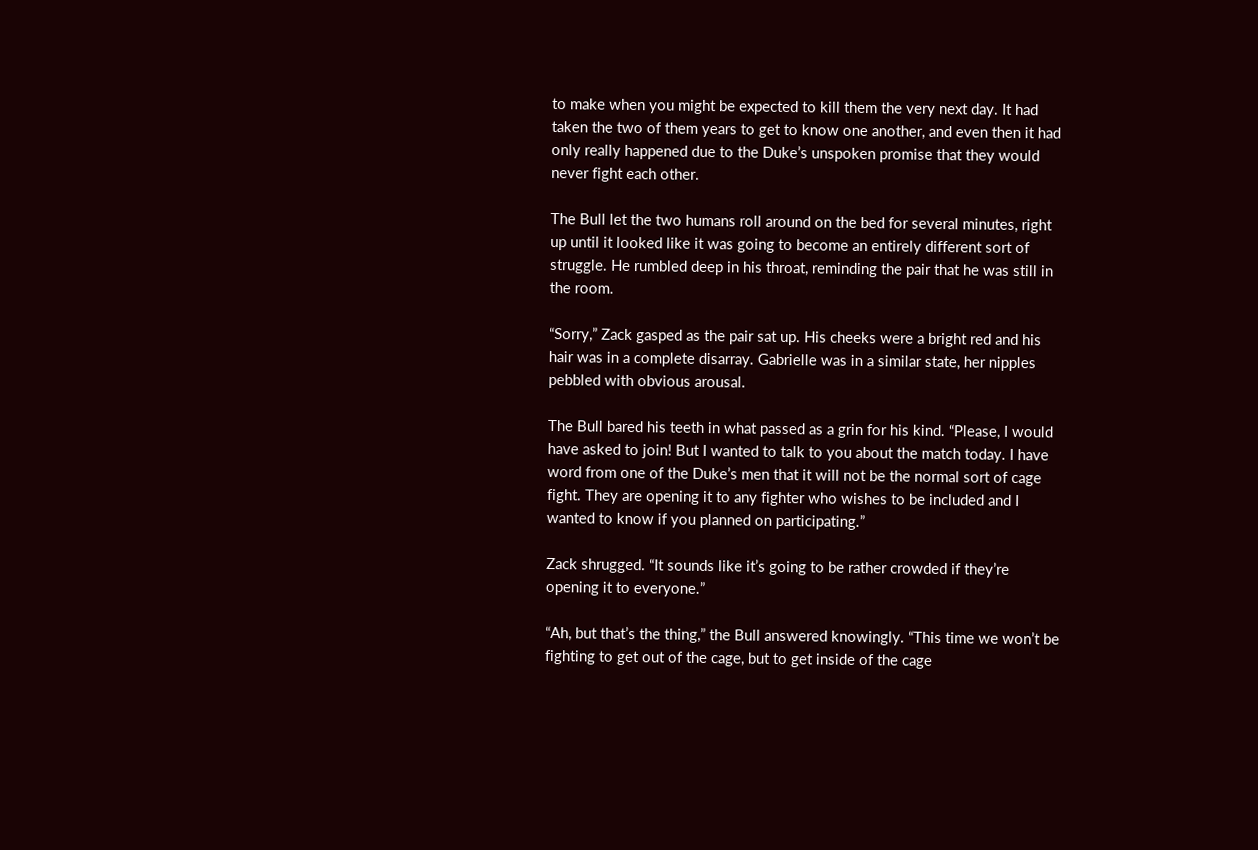to make when you might be expected to kill them the very next day. It had taken the two of them years to get to know one another, and even then it had only really happened due to the Duke’s unspoken promise that they would never fight each other.

The Bull let the two humans roll around on the bed for several minutes, right up until it looked like it was going to become an entirely different sort of struggle. He rumbled deep in his throat, reminding the pair that he was still in the room.

“Sorry,” Zack gasped as the pair sat up. His cheeks were a bright red and his hair was in a complete disarray. Gabrielle was in a similar state, her nipples pebbled with obvious arousal.

The Bull bared his teeth in what passed as a grin for his kind. “Please, I would have asked to join! But I wanted to talk to you about the match today. I have word from one of the Duke’s men that it will not be the normal sort of cage fight. They are opening it to any fighter who wishes to be included and I wanted to know if you planned on participating.”

Zack shrugged. “It sounds like it’s going to be rather crowded if they’re opening it to everyone.”

“Ah, but that’s the thing,” the Bull answered knowingly. “This time we won’t be fighting to get out of the cage, but to get inside of the cage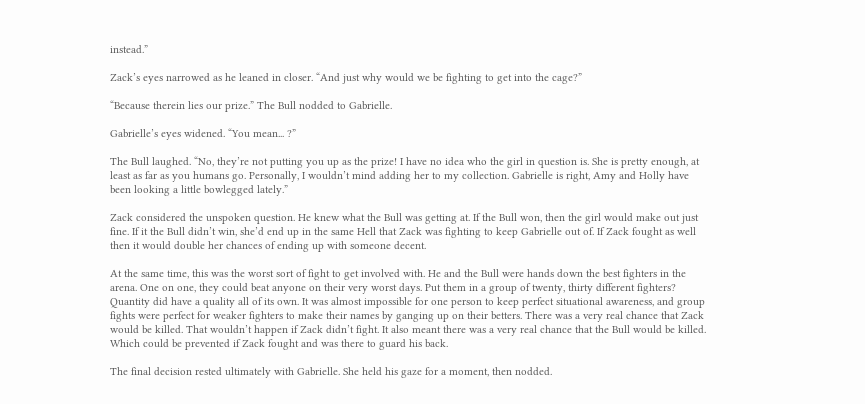instead.”

Zack’s eyes narrowed as he leaned in closer. “And just why would we be fighting to get into the cage?”

“Because therein lies our prize.” The Bull nodded to Gabrielle.

Gabrielle’s eyes widened. “You mean... ?”

The Bull laughed. “No, they’re not putting you up as the prize! I have no idea who the girl in question is. She is pretty enough, at least as far as you humans go. Personally, I wouldn’t mind adding her to my collection. Gabrielle is right, Amy and Holly have been looking a little bowlegged lately.”

Zack considered the unspoken question. He knew what the Bull was getting at. If the Bull won, then the girl would make out just fine. If it the Bull didn’t win, she’d end up in the same Hell that Zack was fighting to keep Gabrielle out of. If Zack fought as well then it would double her chances of ending up with someone decent.

At the same time, this was the worst sort of fight to get involved with. He and the Bull were hands down the best fighters in the arena. One on one, they could beat anyone on their very worst days. Put them in a group of twenty, thirty different fighters? Quantity did have a quality all of its own. It was almost impossible for one person to keep perfect situational awareness, and group fights were perfect for weaker fighters to make their names by ganging up on their betters. There was a very real chance that Zack would be killed. That wouldn’t happen if Zack didn’t fight. It also meant there was a very real chance that the Bull would be killed. Which could be prevented if Zack fought and was there to guard his back.

The final decision rested ultimately with Gabrielle. She held his gaze for a moment, then nodded.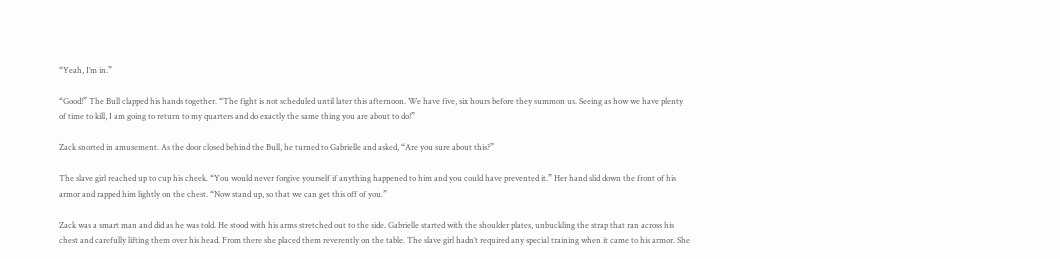“Yeah, I’m in.”

“Good!” The Bull clapped his hands together. “The fight is not scheduled until later this afternoon. We have five, six hours before they summon us. Seeing as how we have plenty of time to kill, I am going to return to my quarters and do exactly the same thing you are about to do!”

Zack snorted in amusement. As the door closed behind the Bull, he turned to Gabrielle and asked, “Are you sure about this?”

The slave girl reached up to cup his cheek. “You would never forgive yourself if anything happened to him and you could have prevented it.” Her hand slid down the front of his armor and rapped him lightly on the chest. “Now stand up, so that we can get this off of you.”

Zack was a smart man and did as he was told. He stood with his arms stretched out to the side. Gabrielle started with the shoulder plates, unbuckling the strap that ran across his chest and carefully lifting them over his head. From there she placed them reverently on the table. The slave girl hadn’t required any special training when it came to his armor. She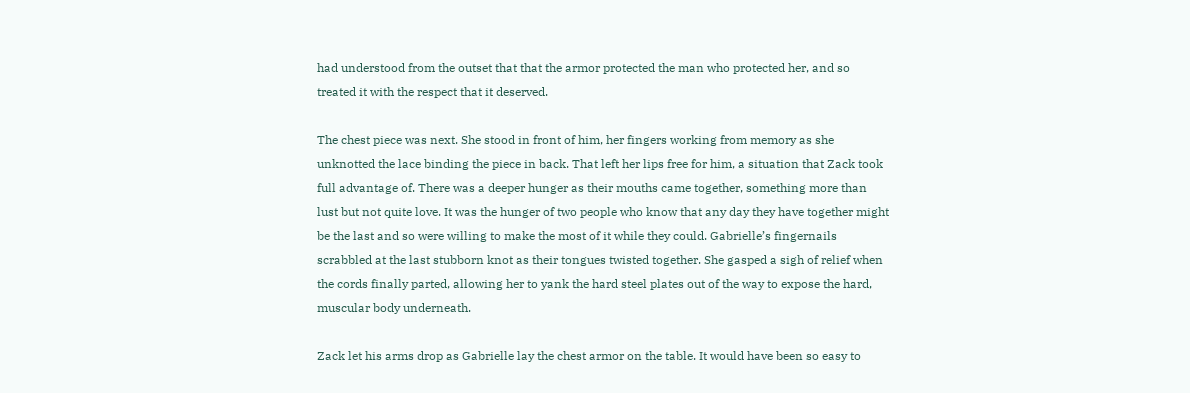had understood from the outset that that the armor protected the man who protected her, and so treated it with the respect that it deserved.

The chest piece was next. She stood in front of him, her fingers working from memory as she unknotted the lace binding the piece in back. That left her lips free for him, a situation that Zack took full advantage of. There was a deeper hunger as their mouths came together, something more than lust but not quite love. It was the hunger of two people who know that any day they have together might be the last and so were willing to make the most of it while they could. Gabrielle’s fingernails scrabbled at the last stubborn knot as their tongues twisted together. She gasped a sigh of relief when the cords finally parted, allowing her to yank the hard steel plates out of the way to expose the hard, muscular body underneath.

Zack let his arms drop as Gabrielle lay the chest armor on the table. It would have been so easy to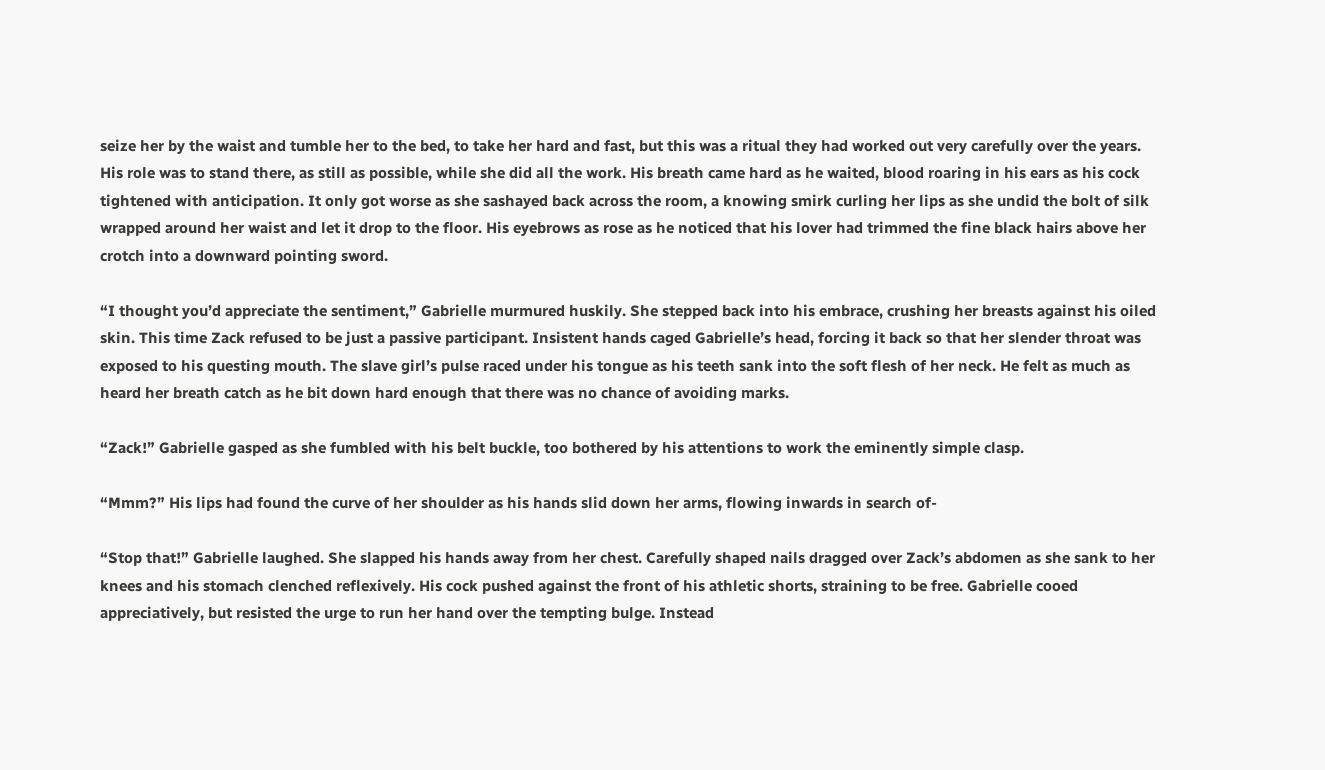seize her by the waist and tumble her to the bed, to take her hard and fast, but this was a ritual they had worked out very carefully over the years. His role was to stand there, as still as possible, while she did all the work. His breath came hard as he waited, blood roaring in his ears as his cock tightened with anticipation. It only got worse as she sashayed back across the room, a knowing smirk curling her lips as she undid the bolt of silk wrapped around her waist and let it drop to the floor. His eyebrows as rose as he noticed that his lover had trimmed the fine black hairs above her crotch into a downward pointing sword.

“I thought you’d appreciate the sentiment,” Gabrielle murmured huskily. She stepped back into his embrace, crushing her breasts against his oiled skin. This time Zack refused to be just a passive participant. Insistent hands caged Gabrielle’s head, forcing it back so that her slender throat was exposed to his questing mouth. The slave girl’s pulse raced under his tongue as his teeth sank into the soft flesh of her neck. He felt as much as heard her breath catch as he bit down hard enough that there was no chance of avoiding marks.

“Zack!” Gabrielle gasped as she fumbled with his belt buckle, too bothered by his attentions to work the eminently simple clasp.

“Mmm?” His lips had found the curve of her shoulder as his hands slid down her arms, flowing inwards in search of-

“Stop that!” Gabrielle laughed. She slapped his hands away from her chest. Carefully shaped nails dragged over Zack’s abdomen as she sank to her knees and his stomach clenched reflexively. His cock pushed against the front of his athletic shorts, straining to be free. Gabrielle cooed appreciatively, but resisted the urge to run her hand over the tempting bulge. Instead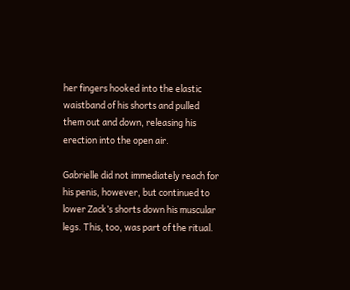her fingers hooked into the elastic waistband of his shorts and pulled them out and down, releasing his erection into the open air.

Gabrielle did not immediately reach for his penis, however, but continued to lower Zack’s shorts down his muscular legs. This, too, was part of the ritual.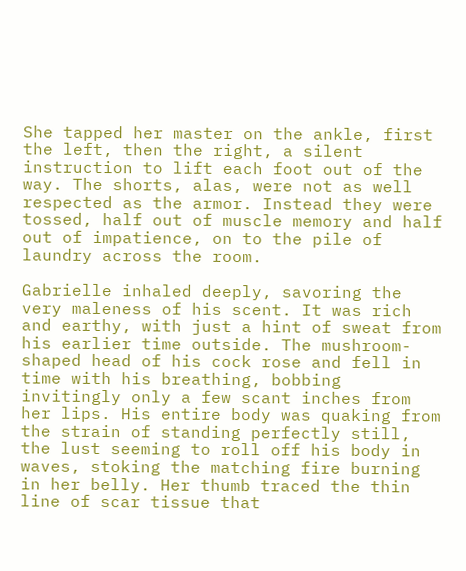She tapped her master on the ankle, first the left, then the right, a silent instruction to lift each foot out of the way. The shorts, alas, were not as well respected as the armor. Instead they were tossed, half out of muscle memory and half out of impatience, on to the pile of laundry across the room.

Gabrielle inhaled deeply, savoring the very maleness of his scent. It was rich and earthy, with just a hint of sweat from his earlier time outside. The mushroom-shaped head of his cock rose and fell in time with his breathing, bobbing invitingly only a few scant inches from her lips. His entire body was quaking from the strain of standing perfectly still, the lust seeming to roll off his body in waves, stoking the matching fire burning in her belly. Her thumb traced the thin line of scar tissue that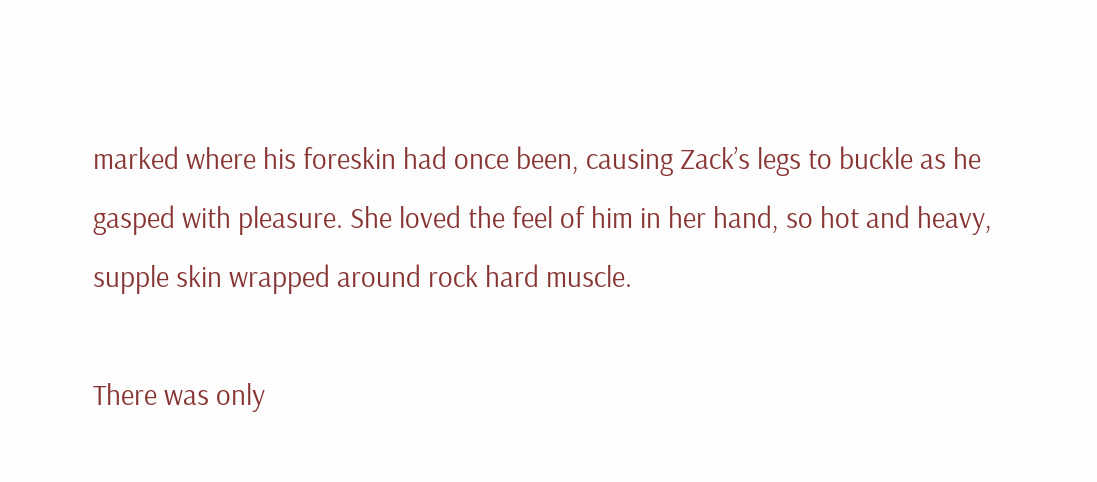marked where his foreskin had once been, causing Zack’s legs to buckle as he gasped with pleasure. She loved the feel of him in her hand, so hot and heavy, supple skin wrapped around rock hard muscle.

There was only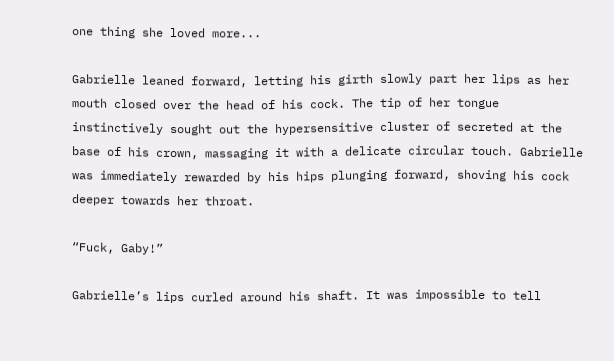one thing she loved more...

Gabrielle leaned forward, letting his girth slowly part her lips as her mouth closed over the head of his cock. The tip of her tongue instinctively sought out the hypersensitive cluster of secreted at the base of his crown, massaging it with a delicate circular touch. Gabrielle was immediately rewarded by his hips plunging forward, shoving his cock deeper towards her throat.

“Fuck, Gaby!”

Gabrielle’s lips curled around his shaft. It was impossible to tell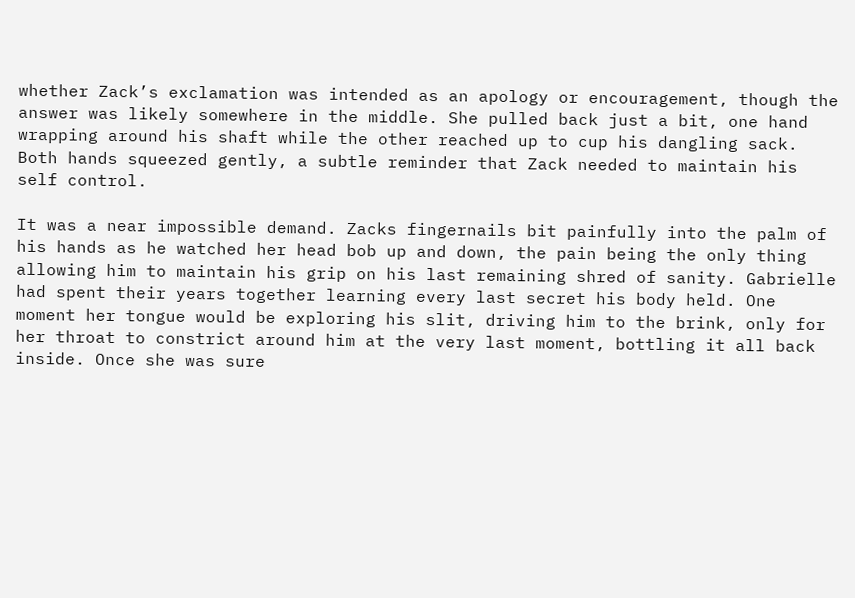whether Zack’s exclamation was intended as an apology or encouragement, though the answer was likely somewhere in the middle. She pulled back just a bit, one hand wrapping around his shaft while the other reached up to cup his dangling sack. Both hands squeezed gently, a subtle reminder that Zack needed to maintain his self control.

It was a near impossible demand. Zacks fingernails bit painfully into the palm of his hands as he watched her head bob up and down, the pain being the only thing allowing him to maintain his grip on his last remaining shred of sanity. Gabrielle had spent their years together learning every last secret his body held. One moment her tongue would be exploring his slit, driving him to the brink, only for her throat to constrict around him at the very last moment, bottling it all back inside. Once she was sure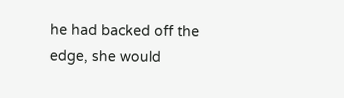he had backed off the edge, she would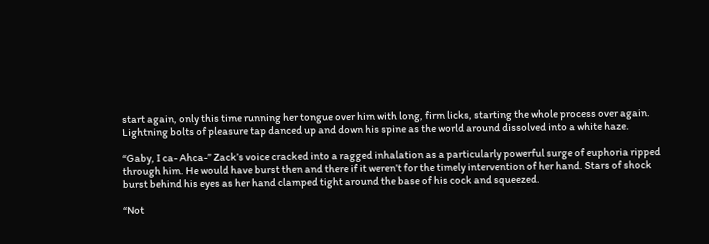start again, only this time running her tongue over him with long, firm licks, starting the whole process over again. Lightning bolts of pleasure tap danced up and down his spine as the world around dissolved into a white haze.

“Gaby, I ca- Ahca-” Zack’s voice cracked into a ragged inhalation as a particularly powerful surge of euphoria ripped through him. He would have burst then and there if it weren’t for the timely intervention of her hand. Stars of shock burst behind his eyes as her hand clamped tight around the base of his cock and squeezed.

“Not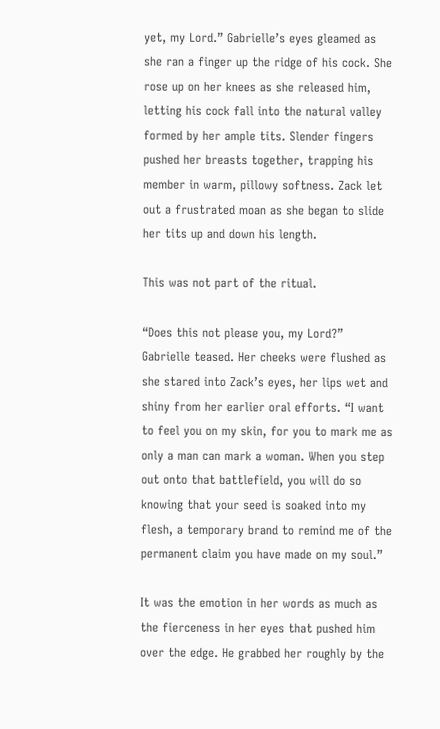yet, my Lord.” Gabrielle’s eyes gleamed as she ran a finger up the ridge of his cock. She rose up on her knees as she released him, letting his cock fall into the natural valley formed by her ample tits. Slender fingers pushed her breasts together, trapping his member in warm, pillowy softness. Zack let out a frustrated moan as she began to slide her tits up and down his length.

This was not part of the ritual.

“Does this not please you, my Lord?” Gabrielle teased. Her cheeks were flushed as she stared into Zack’s eyes, her lips wet and shiny from her earlier oral efforts. “I want to feel you on my skin, for you to mark me as only a man can mark a woman. When you step out onto that battlefield, you will do so knowing that your seed is soaked into my flesh, a temporary brand to remind me of the permanent claim you have made on my soul.”

It was the emotion in her words as much as the fierceness in her eyes that pushed him over the edge. He grabbed her roughly by the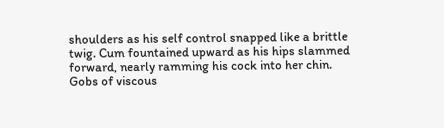shoulders as his self control snapped like a brittle twig. Cum fountained upward as his hips slammed forward, nearly ramming his cock into her chin. Gobs of viscous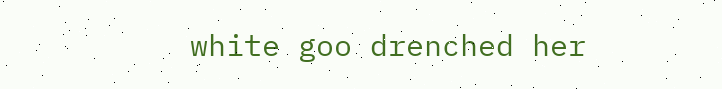white goo drenched her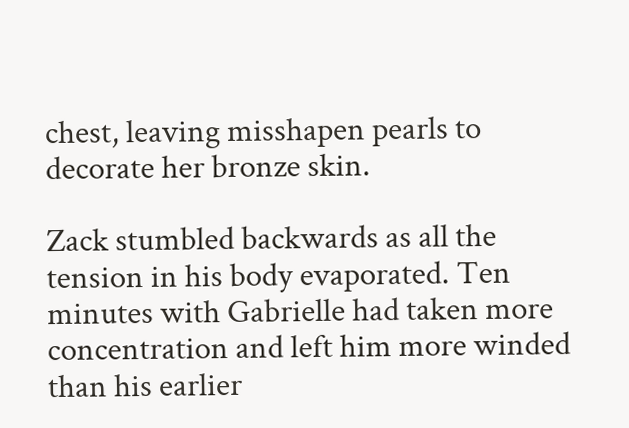chest, leaving misshapen pearls to decorate her bronze skin.

Zack stumbled backwards as all the tension in his body evaporated. Ten minutes with Gabrielle had taken more concentration and left him more winded than his earlier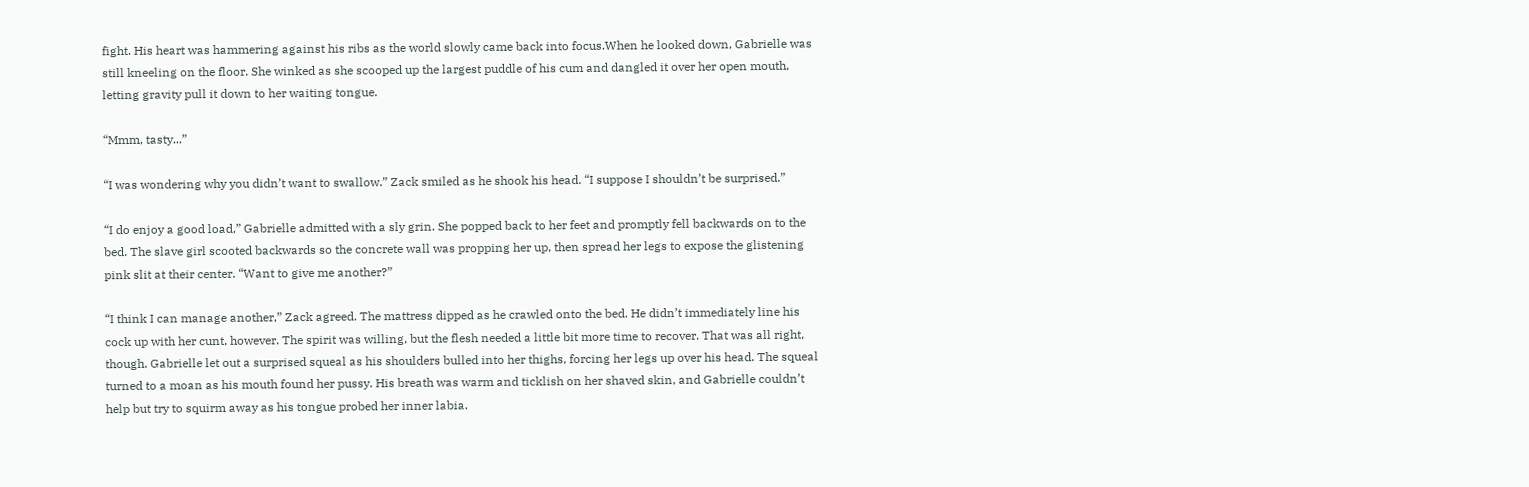fight. His heart was hammering against his ribs as the world slowly came back into focus.When he looked down, Gabrielle was still kneeling on the floor. She winked as she scooped up the largest puddle of his cum and dangled it over her open mouth, letting gravity pull it down to her waiting tongue.

“Mmm, tasty...”

“I was wondering why you didn’t want to swallow.” Zack smiled as he shook his head. “I suppose I shouldn’t be surprised.”

“I do enjoy a good load,” Gabrielle admitted with a sly grin. She popped back to her feet and promptly fell backwards on to the bed. The slave girl scooted backwards so the concrete wall was propping her up, then spread her legs to expose the glistening pink slit at their center. “Want to give me another?”

“I think I can manage another,” Zack agreed. The mattress dipped as he crawled onto the bed. He didn’t immediately line his cock up with her cunt, however. The spirit was willing, but the flesh needed a little bit more time to recover. That was all right, though. Gabrielle let out a surprised squeal as his shoulders bulled into her thighs, forcing her legs up over his head. The squeal turned to a moan as his mouth found her pussy. His breath was warm and ticklish on her shaved skin, and Gabrielle couldn’t help but try to squirm away as his tongue probed her inner labia.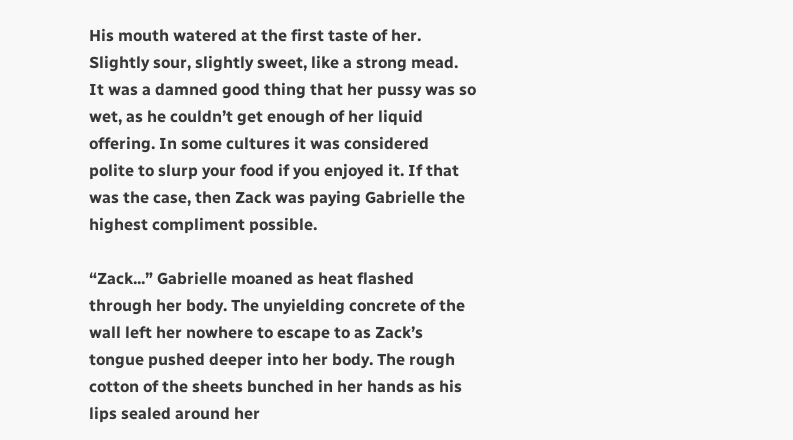His mouth watered at the first taste of her. Slightly sour, slightly sweet, like a strong mead. It was a damned good thing that her pussy was so wet, as he couldn’t get enough of her liquid offering. In some cultures it was considered polite to slurp your food if you enjoyed it. If that was the case, then Zack was paying Gabrielle the highest compliment possible.

“Zack...” Gabrielle moaned as heat flashed through her body. The unyielding concrete of the wall left her nowhere to escape to as Zack’s tongue pushed deeper into her body. The rough cotton of the sheets bunched in her hands as his lips sealed around her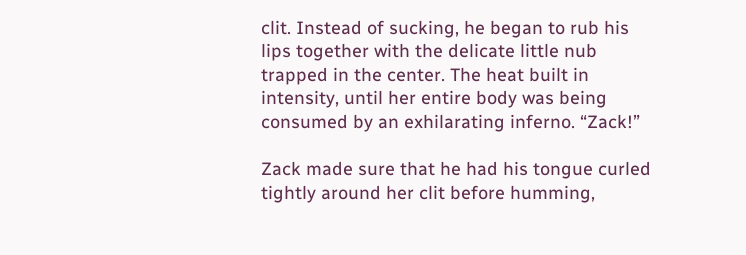clit. Instead of sucking, he began to rub his lips together with the delicate little nub trapped in the center. The heat built in intensity, until her entire body was being consumed by an exhilarating inferno. “Zack!”

Zack made sure that he had his tongue curled tightly around her clit before humming,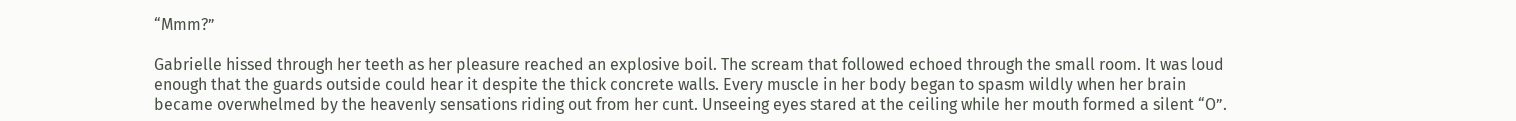“Mmm?”

Gabrielle hissed through her teeth as her pleasure reached an explosive boil. The scream that followed echoed through the small room. It was loud enough that the guards outside could hear it despite the thick concrete walls. Every muscle in her body began to spasm wildly when her brain became overwhelmed by the heavenly sensations riding out from her cunt. Unseeing eyes stared at the ceiling while her mouth formed a silent “O”.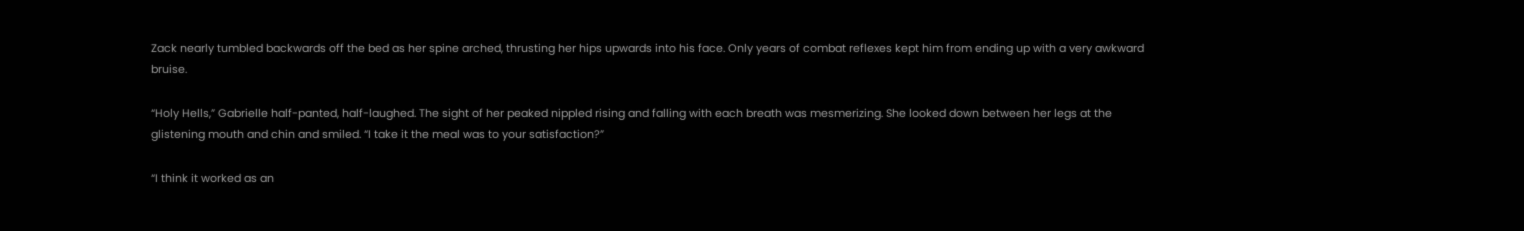Zack nearly tumbled backwards off the bed as her spine arched, thrusting her hips upwards into his face. Only years of combat reflexes kept him from ending up with a very awkward bruise.

“Holy Hells,” Gabrielle half-panted, half-laughed. The sight of her peaked nippled rising and falling with each breath was mesmerizing. She looked down between her legs at the glistening mouth and chin and smiled. “I take it the meal was to your satisfaction?”

“I think it worked as an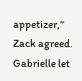appetizer,” Zack agreed. Gabrielle let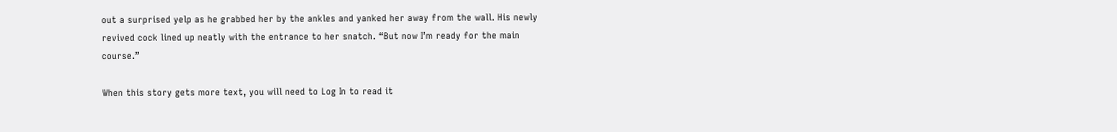out a surprised yelp as he grabbed her by the ankles and yanked her away from the wall. His newly revived cock lined up neatly with the entrance to her snatch. “But now I’m ready for the main course.”

When this story gets more text, you will need to Log In to read it